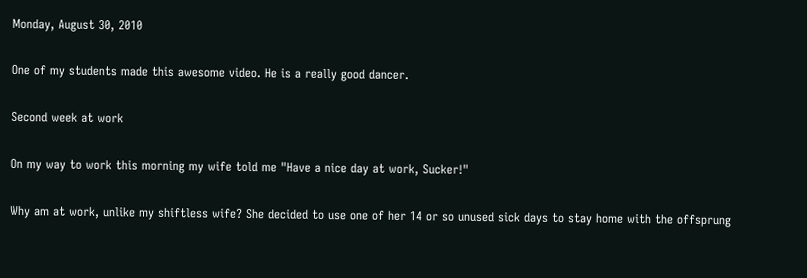Monday, August 30, 2010

One of my students made this awesome video. He is a really good dancer.

Second week at work

On my way to work this morning my wife told me "Have a nice day at work, Sucker!"

Why am at work, unlike my shiftless wife? She decided to use one of her 14 or so unused sick days to stay home with the offsprung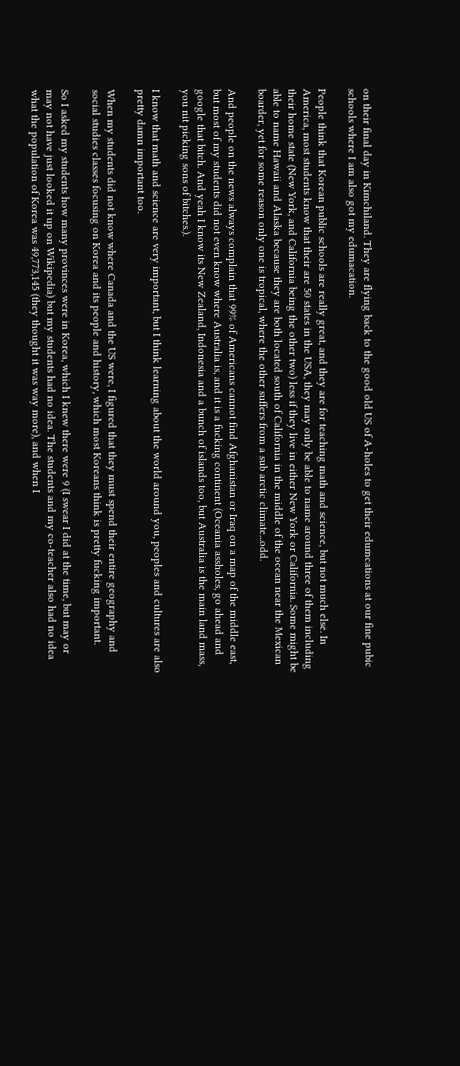on their final day in Kimchiland. They are flying back to the good old US of A-holes to get their edumcations at our fine pubic schools where I am also got my edumacation.

People think that Korean public schools are really great, and they are for teaching math and science, but not much else. In America, most students know that their are 50 states in the USA, they may only be able to name around three of them including their home state (New York, and California being the other two) less if they live in either New York or California. Some might be able to name Hawaii and Alaska because they are both located south of California in the middle of the ocean near the Mexican boarder, yet for some reason only one is tropical, where the other suffers from a sub arctic climate...odd.

And people on the news always complain that 99% of Americans cannot find Afghanistan or Iraq on a map of the middle east, but most of my students did not even know where Australia is, and it is a fucking continent (Oceania assholes, go ahead and google that bitch. And yeah I know its New Zealand, Indonesia and a bunch of islands too, but Australia is the main land mass, you nit picking sons of bitches.).

I know that math and science are very important, but I think learning about the world around you, peoples and cultures are also pretty damn important too.

When my students did not know where Canada and the US were, I figured that they must spend their entire geography and social studies classes focusing on Korea and its people and history, which most Koreans think is pretty fucking important.

So I asked my students how many provinces were in Korea, which I knew there were 9 (I swear I did at the time, but may or may not have just looked it up on Wikipedia) but my students had no idea. The students and my co-teacher also had no idea what the population of Korea was 49,773,145 (they thought it was way more), and when I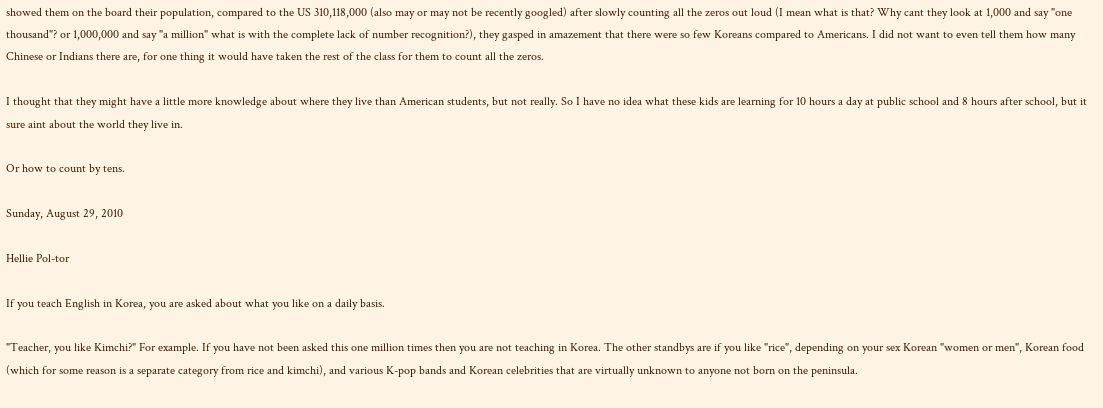showed them on the board their population, compared to the US 310,118,000 (also may or may not be recently googled) after slowly counting all the zeros out loud (I mean what is that? Why cant they look at 1,000 and say "one thousand"? or 1,000,000 and say "a million" what is with the complete lack of number recognition?), they gasped in amazement that there were so few Koreans compared to Americans. I did not want to even tell them how many Chinese or Indians there are, for one thing it would have taken the rest of the class for them to count all the zeros.

I thought that they might have a little more knowledge about where they live than American students, but not really. So I have no idea what these kids are learning for 10 hours a day at public school and 8 hours after school, but it sure aint about the world they live in.

Or how to count by tens.

Sunday, August 29, 2010

Hellie Pol-tor

If you teach English in Korea, you are asked about what you like on a daily basis.

"Teacher, you like Kimchi?" For example. If you have not been asked this one million times then you are not teaching in Korea. The other standbys are if you like "rice", depending on your sex Korean "women or men", Korean food (which for some reason is a separate category from rice and kimchi), and various K-pop bands and Korean celebrities that are virtually unknown to anyone not born on the peninsula.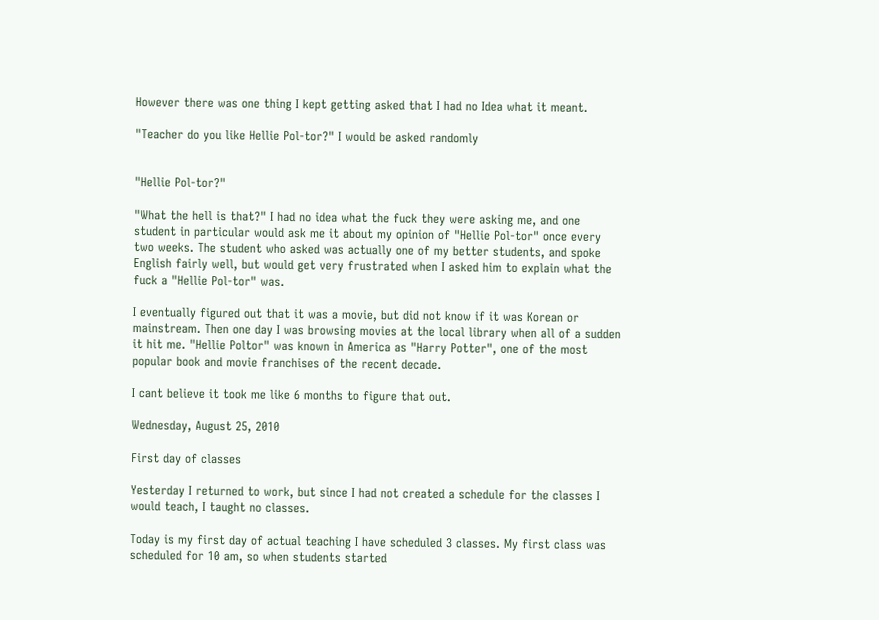However there was one thing I kept getting asked that I had no Idea what it meant.

"Teacher do you like Hellie Pol-tor?" I would be asked randomly


"Hellie Pol-tor?"

"What the hell is that?" I had no idea what the fuck they were asking me, and one student in particular would ask me it about my opinion of "Hellie Pol-tor" once every two weeks. The student who asked was actually one of my better students, and spoke English fairly well, but would get very frustrated when I asked him to explain what the fuck a "Hellie Pol-tor" was.

I eventually figured out that it was a movie, but did not know if it was Korean or mainstream. Then one day I was browsing movies at the local library when all of a sudden it hit me. "Hellie Poltor" was known in America as "Harry Potter", one of the most popular book and movie franchises of the recent decade.

I cant believe it took me like 6 months to figure that out.

Wednesday, August 25, 2010

First day of classes

Yesterday I returned to work, but since I had not created a schedule for the classes I would teach, I taught no classes.

Today is my first day of actual teaching I have scheduled 3 classes. My first class was scheduled for 10 am, so when students started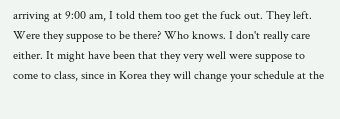arriving at 9:00 am, I told them too get the fuck out. They left. Were they suppose to be there? Who knows. I don't really care either. It might have been that they very well were suppose to come to class, since in Korea they will change your schedule at the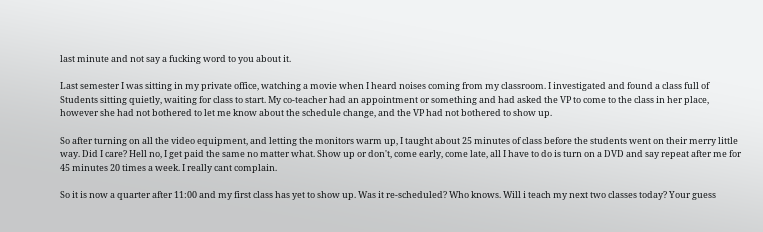last minute and not say a fucking word to you about it.

Last semester I was sitting in my private office, watching a movie when I heard noises coming from my classroom. I investigated and found a class full of Students sitting quietly, waiting for class to start. My co-teacher had an appointment or something and had asked the VP to come to the class in her place, however she had not bothered to let me know about the schedule change, and the VP had not bothered to show up.

So after turning on all the video equipment, and letting the monitors warm up, I taught about 25 minutes of class before the students went on their merry little way. Did I care? Hell no, I get paid the same no matter what. Show up or don't, come early, come late, all I have to do is turn on a DVD and say repeat after me for 45 minutes 20 times a week. I really cant complain.

So it is now a quarter after 11:00 and my first class has yet to show up. Was it re-scheduled? Who knows. Will i teach my next two classes today? Your guess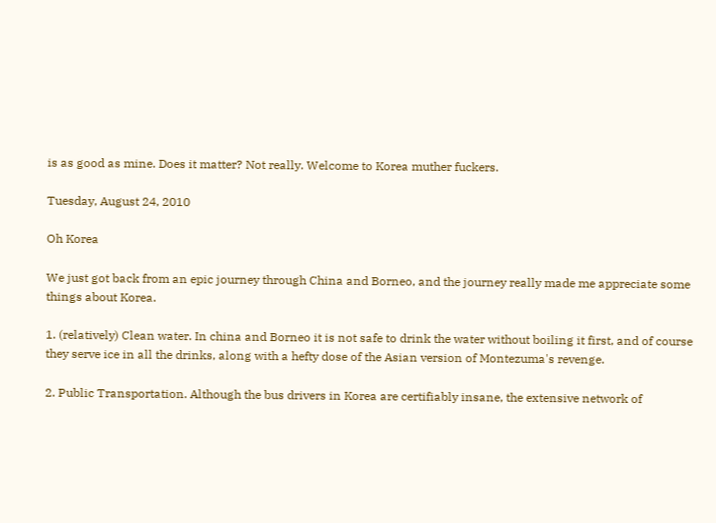is as good as mine. Does it matter? Not really. Welcome to Korea muther fuckers.

Tuesday, August 24, 2010

Oh Korea

We just got back from an epic journey through China and Borneo, and the journey really made me appreciate some things about Korea.

1. (relatively) Clean water. In china and Borneo it is not safe to drink the water without boiling it first, and of course they serve ice in all the drinks, along with a hefty dose of the Asian version of Montezuma's revenge.

2. Public Transportation. Although the bus drivers in Korea are certifiably insane, the extensive network of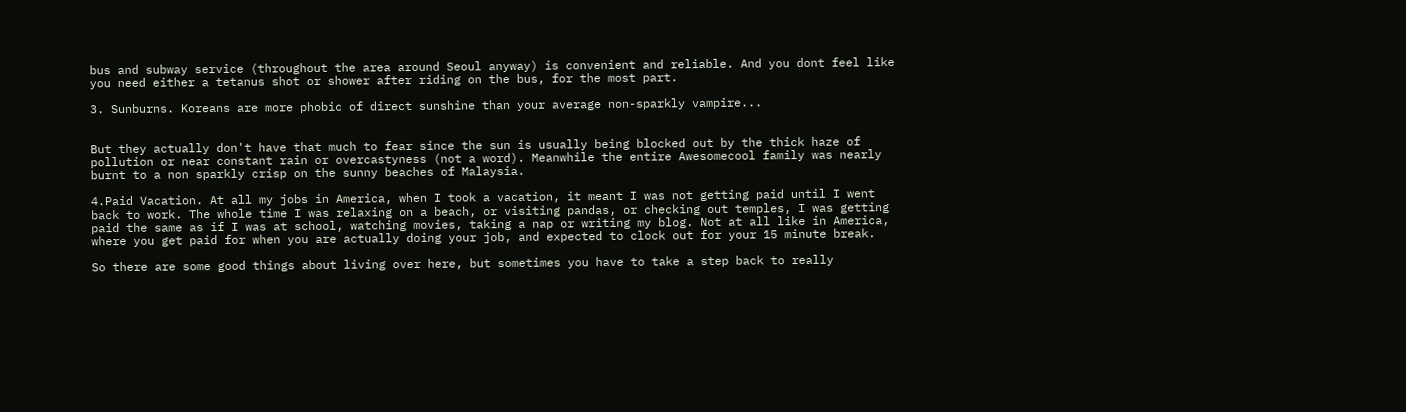bus and subway service (throughout the area around Seoul anyway) is convenient and reliable. And you dont feel like you need either a tetanus shot or shower after riding on the bus, for the most part.

3. Sunburns. Koreans are more phobic of direct sunshine than your average non-sparkly vampire...


But they actually don't have that much to fear since the sun is usually being blocked out by the thick haze of pollution or near constant rain or overcastyness (not a word). Meanwhile the entire Awesomecool family was nearly burnt to a non sparkly crisp on the sunny beaches of Malaysia.

4.Paid Vacation. At all my jobs in America, when I took a vacation, it meant I was not getting paid until I went back to work. The whole time I was relaxing on a beach, or visiting pandas, or checking out temples, I was getting paid the same as if I was at school, watching movies, taking a nap or writing my blog. Not at all like in America, where you get paid for when you are actually doing your job, and expected to clock out for your 15 minute break.

So there are some good things about living over here, but sometimes you have to take a step back to really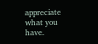appreciate what you have.